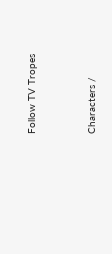Follow TV Tropes


Characters /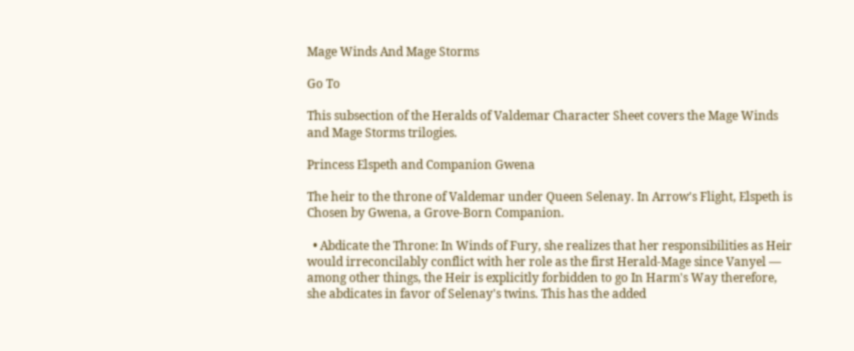Mage Winds And Mage Storms

Go To

This subsection of the Heralds of Valdemar Character Sheet covers the Mage Winds and Mage Storms trilogies.

Princess Elspeth and Companion Gwena

The heir to the throne of Valdemar under Queen Selenay. In Arrow's Flight, Elspeth is Chosen by Gwena, a Grove-Born Companion.

  • Abdicate the Throne: In Winds of Fury, she realizes that her responsibilities as Heir would irreconcilably conflict with her role as the first Herald-Mage since Vanyel — among other things, the Heir is explicitly forbidden to go In Harm's Way therefore, she abdicates in favor of Selenay's twins. This has the added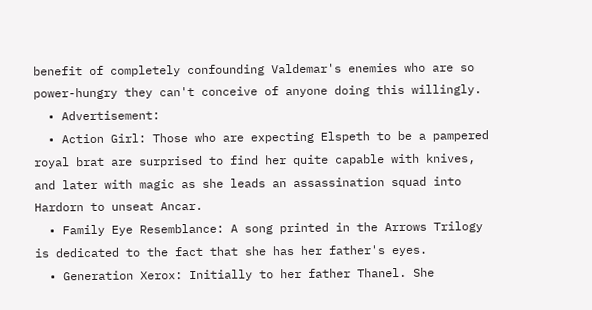benefit of completely confounding Valdemar's enemies who are so power-hungry they can't conceive of anyone doing this willingly.
  • Advertisement:
  • Action Girl: Those who are expecting Elspeth to be a pampered royal brat are surprised to find her quite capable with knives, and later with magic as she leads an assassination squad into Hardorn to unseat Ancar.
  • Family Eye Resemblance: A song printed in the Arrows Trilogy is dedicated to the fact that she has her father's eyes.
  • Generation Xerox: Initially to her father Thanel. She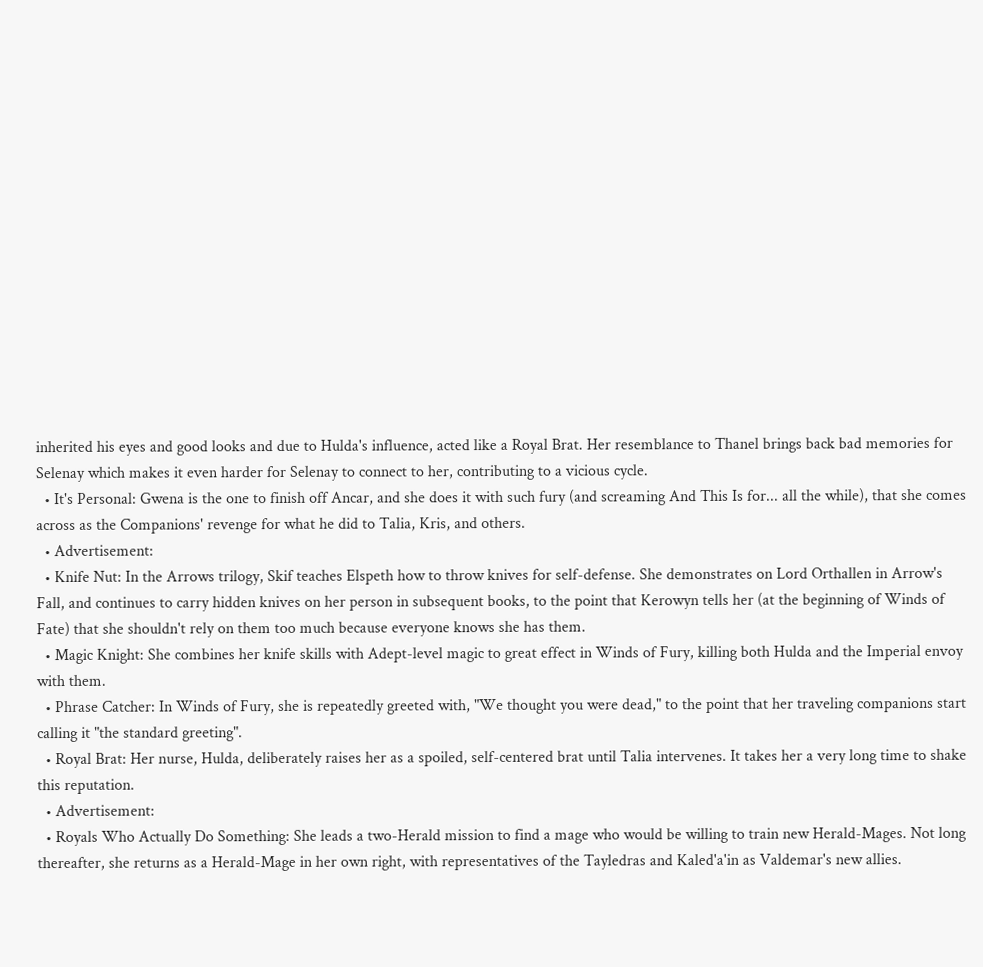inherited his eyes and good looks and due to Hulda's influence, acted like a Royal Brat. Her resemblance to Thanel brings back bad memories for Selenay which makes it even harder for Selenay to connect to her, contributing to a vicious cycle.
  • It's Personal: Gwena is the one to finish off Ancar, and she does it with such fury (and screaming And This Is for... all the while), that she comes across as the Companions' revenge for what he did to Talia, Kris, and others.
  • Advertisement:
  • Knife Nut: In the Arrows trilogy, Skif teaches Elspeth how to throw knives for self-defense. She demonstrates on Lord Orthallen in Arrow's Fall, and continues to carry hidden knives on her person in subsequent books, to the point that Kerowyn tells her (at the beginning of Winds of Fate) that she shouldn't rely on them too much because everyone knows she has them.
  • Magic Knight: She combines her knife skills with Adept-level magic to great effect in Winds of Fury, killing both Hulda and the Imperial envoy with them.
  • Phrase Catcher: In Winds of Fury, she is repeatedly greeted with, "We thought you were dead," to the point that her traveling companions start calling it "the standard greeting".
  • Royal Brat: Her nurse, Hulda, deliberately raises her as a spoiled, self-centered brat until Talia intervenes. It takes her a very long time to shake this reputation.
  • Advertisement:
  • Royals Who Actually Do Something: She leads a two-Herald mission to find a mage who would be willing to train new Herald-Mages. Not long thereafter, she returns as a Herald-Mage in her own right, with representatives of the Tayledras and Kaled'a'in as Valdemar's new allies.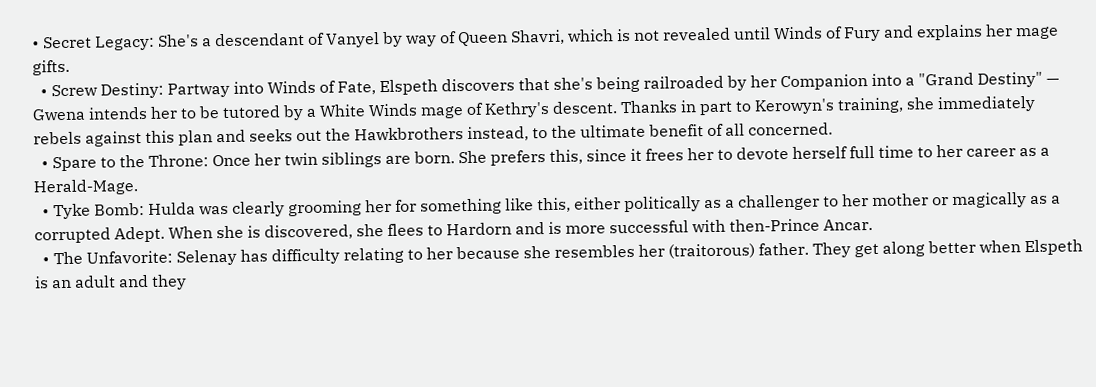• Secret Legacy: She's a descendant of Vanyel by way of Queen Shavri, which is not revealed until Winds of Fury and explains her mage gifts.
  • Screw Destiny: Partway into Winds of Fate, Elspeth discovers that she's being railroaded by her Companion into a "Grand Destiny" — Gwena intends her to be tutored by a White Winds mage of Kethry's descent. Thanks in part to Kerowyn's training, she immediately rebels against this plan and seeks out the Hawkbrothers instead, to the ultimate benefit of all concerned.
  • Spare to the Throne: Once her twin siblings are born. She prefers this, since it frees her to devote herself full time to her career as a Herald-Mage.
  • Tyke Bomb: Hulda was clearly grooming her for something like this, either politically as a challenger to her mother or magically as a corrupted Adept. When she is discovered, she flees to Hardorn and is more successful with then-Prince Ancar.
  • The Unfavorite: Selenay has difficulty relating to her because she resembles her (traitorous) father. They get along better when Elspeth is an adult and they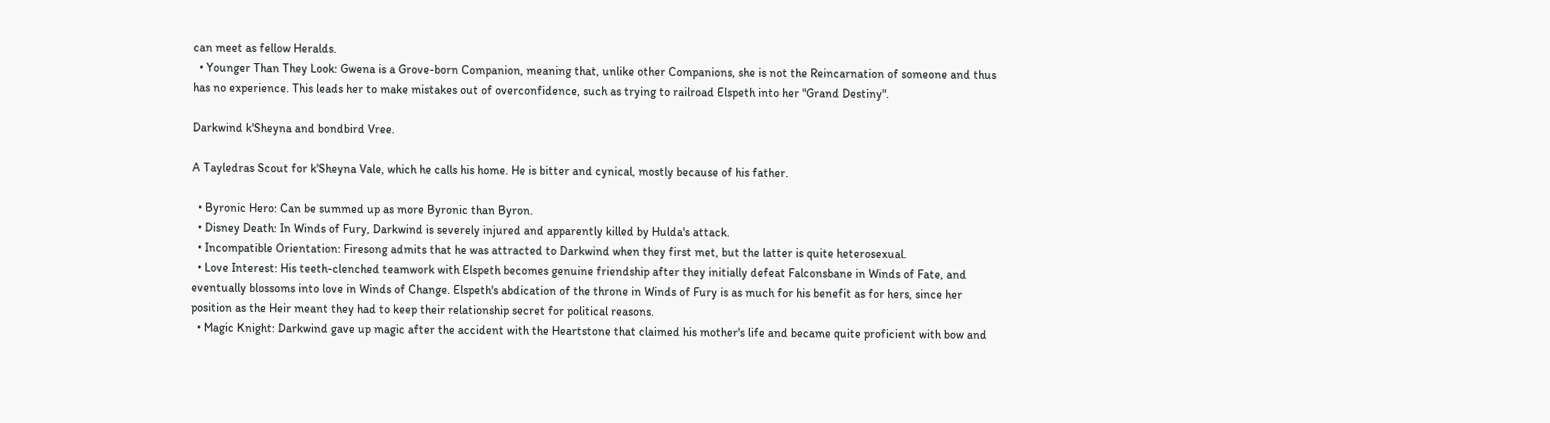can meet as fellow Heralds.
  • Younger Than They Look: Gwena is a Grove-born Companion, meaning that, unlike other Companions, she is not the Reincarnation of someone and thus has no experience. This leads her to make mistakes out of overconfidence, such as trying to railroad Elspeth into her "Grand Destiny".

Darkwind k'Sheyna and bondbird Vree.

A Tayledras Scout for k'Sheyna Vale, which he calls his home. He is bitter and cynical, mostly because of his father.

  • Byronic Hero: Can be summed up as more Byronic than Byron.
  • Disney Death: In Winds of Fury, Darkwind is severely injured and apparently killed by Hulda's attack.
  • Incompatible Orientation: Firesong admits that he was attracted to Darkwind when they first met, but the latter is quite heterosexual.
  • Love Interest: His teeth-clenched teamwork with Elspeth becomes genuine friendship after they initially defeat Falconsbane in Winds of Fate, and eventually blossoms into love in Winds of Change. Elspeth's abdication of the throne in Winds of Fury is as much for his benefit as for hers, since her position as the Heir meant they had to keep their relationship secret for political reasons.
  • Magic Knight: Darkwind gave up magic after the accident with the Heartstone that claimed his mother's life and became quite proficient with bow and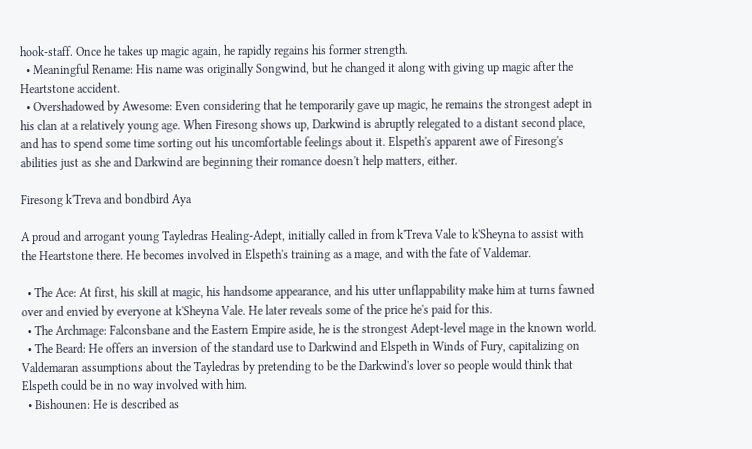hook-staff. Once he takes up magic again, he rapidly regains his former strength.
  • Meaningful Rename: His name was originally Songwind, but he changed it along with giving up magic after the Heartstone accident.
  • Overshadowed by Awesome: Even considering that he temporarily gave up magic, he remains the strongest adept in his clan at a relatively young age. When Firesong shows up, Darkwind is abruptly relegated to a distant second place, and has to spend some time sorting out his uncomfortable feelings about it. Elspeth's apparent awe of Firesong's abilities just as she and Darkwind are beginning their romance doesn't help matters, either.

Firesong k'Treva and bondbird Aya

A proud and arrogant young Tayledras Healing-Adept, initially called in from k'Treva Vale to k'Sheyna to assist with the Heartstone there. He becomes involved in Elspeth's training as a mage, and with the fate of Valdemar.

  • The Ace: At first, his skill at magic, his handsome appearance, and his utter unflappability make him at turns fawned over and envied by everyone at k'Sheyna Vale. He later reveals some of the price he's paid for this.
  • The Archmage: Falconsbane and the Eastern Empire aside, he is the strongest Adept-level mage in the known world.
  • The Beard: He offers an inversion of the standard use to Darkwind and Elspeth in Winds of Fury, capitalizing on Valdemaran assumptions about the Tayledras by pretending to be the Darkwind's lover so people would think that Elspeth could be in no way involved with him.
  • Bishounen: He is described as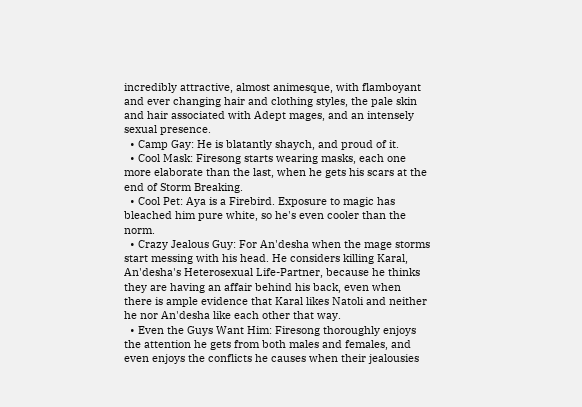incredibly attractive, almost animesque, with flamboyant and ever changing hair and clothing styles, the pale skin and hair associated with Adept mages, and an intensely sexual presence.
  • Camp Gay: He is blatantly shaych, and proud of it.
  • Cool Mask: Firesong starts wearing masks, each one more elaborate than the last, when he gets his scars at the end of Storm Breaking.
  • Cool Pet: Aya is a Firebird. Exposure to magic has bleached him pure white, so he's even cooler than the norm.
  • Crazy Jealous Guy: For An'desha when the mage storms start messing with his head. He considers killing Karal, An'desha's Heterosexual Life-Partner, because he thinks they are having an affair behind his back, even when there is ample evidence that Karal likes Natoli and neither he nor An'desha like each other that way.
  • Even the Guys Want Him: Firesong thoroughly enjoys the attention he gets from both males and females, and even enjoys the conflicts he causes when their jealousies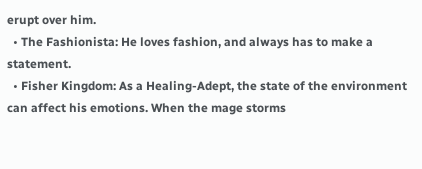erupt over him.
  • The Fashionista: He loves fashion, and always has to make a statement.
  • Fisher Kingdom: As a Healing-Adept, the state of the environment can affect his emotions. When the mage storms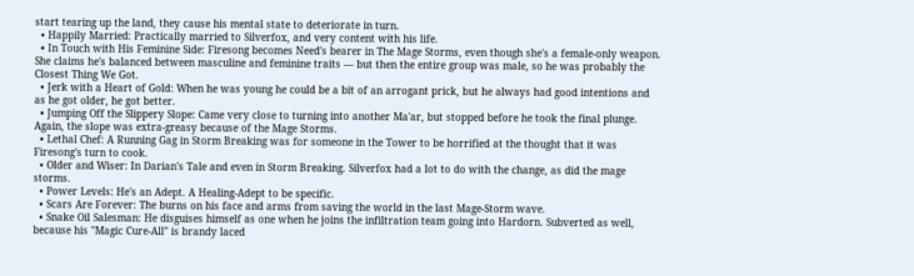start tearing up the land, they cause his mental state to deteriorate in turn.
  • Happily Married: Practically married to Silverfox, and very content with his life.
  • In Touch with His Feminine Side: Firesong becomes Need's bearer in The Mage Storms, even though she's a female-only weapon. She claims he's balanced between masculine and feminine traits — but then the entire group was male, so he was probably the Closest Thing We Got.
  • Jerk with a Heart of Gold: When he was young he could be a bit of an arrogant prick, but he always had good intentions and as he got older, he got better.
  • Jumping Off the Slippery Slope: Came very close to turning into another Ma'ar, but stopped before he took the final plunge. Again, the slope was extra-greasy because of the Mage Storms.
  • Lethal Chef: A Running Gag in Storm Breaking was for someone in the Tower to be horrified at the thought that it was Firesong's turn to cook.
  • Older and Wiser: In Darian's Tale and even in Storm Breaking. Silverfox had a lot to do with the change, as did the mage storms.
  • Power Levels: He's an Adept. A Healing-Adept to be specific.
  • Scars Are Forever: The burns on his face and arms from saving the world in the last Mage-Storm wave.
  • Snake Oil Salesman: He disguises himself as one when he joins the infiltration team going into Hardorn. Subverted as well, because his "Magic Cure-All" is brandy laced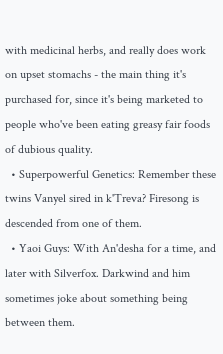with medicinal herbs, and really does work on upset stomachs - the main thing it's purchased for, since it's being marketed to people who've been eating greasy fair foods of dubious quality.
  • Superpowerful Genetics: Remember these twins Vanyel sired in k'Treva? Firesong is descended from one of them.
  • Yaoi Guys: With An'desha for a time, and later with Silverfox. Darkwind and him sometimes joke about something being between them.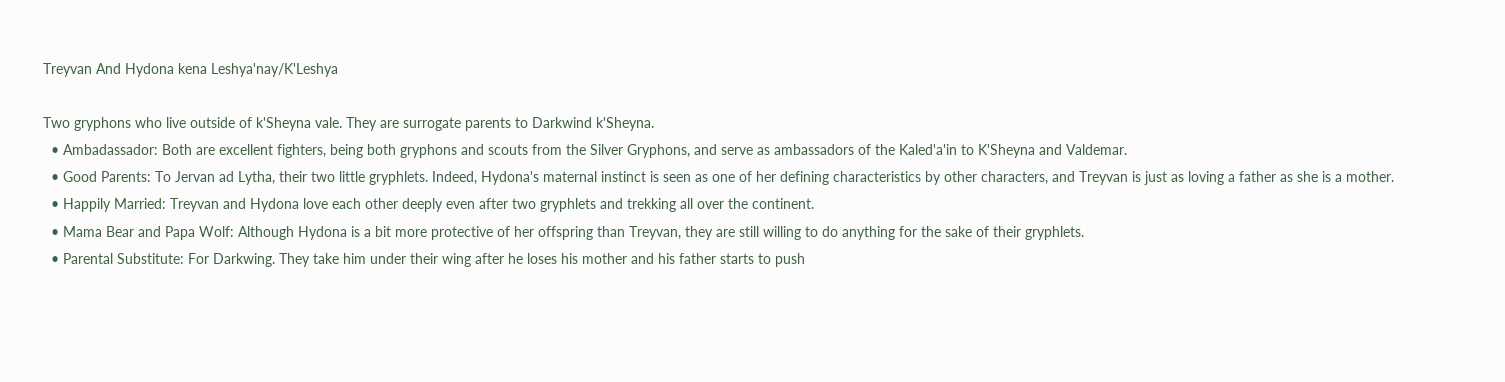Treyvan And Hydona kena Leshya'nay/K'Leshya

Two gryphons who live outside of k'Sheyna vale. They are surrogate parents to Darkwind k'Sheyna.
  • Ambadassador: Both are excellent fighters, being both gryphons and scouts from the Silver Gryphons, and serve as ambassadors of the Kaled'a'in to K'Sheyna and Valdemar.
  • Good Parents: To Jervan ad Lytha, their two little gryphlets. Indeed, Hydona's maternal instinct is seen as one of her defining characteristics by other characters, and Treyvan is just as loving a father as she is a mother.
  • Happily Married: Treyvan and Hydona love each other deeply even after two gryphlets and trekking all over the continent.
  • Mama Bear and Papa Wolf: Although Hydona is a bit more protective of her offspring than Treyvan, they are still willing to do anything for the sake of their gryphlets.
  • Parental Substitute: For Darkwing. They take him under their wing after he loses his mother and his father starts to push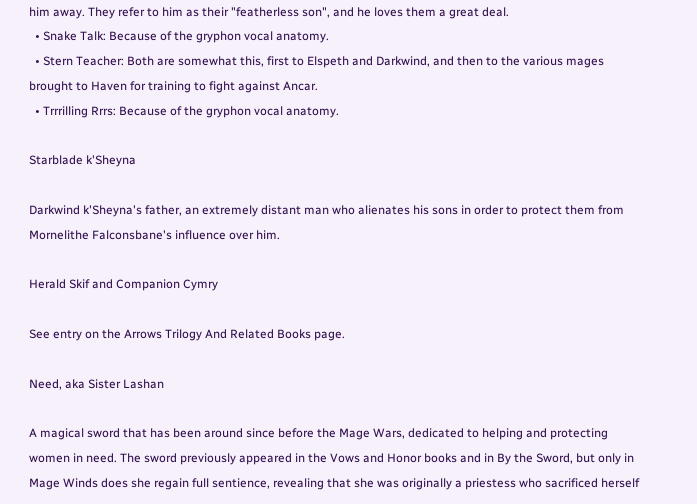him away. They refer to him as their "featherless son", and he loves them a great deal.
  • Snake Talk: Because of the gryphon vocal anatomy.
  • Stern Teacher: Both are somewhat this, first to Elspeth and Darkwind, and then to the various mages brought to Haven for training to fight against Ancar.
  • Trrrilling Rrrs: Because of the gryphon vocal anatomy.

Starblade k'Sheyna

Darkwind k'Sheyna's father, an extremely distant man who alienates his sons in order to protect them from Mornelithe Falconsbane's influence over him.

Herald Skif and Companion Cymry

See entry on the Arrows Trilogy And Related Books page.

Need, aka Sister Lashan

A magical sword that has been around since before the Mage Wars, dedicated to helping and protecting women in need. The sword previously appeared in the Vows and Honor books and in By the Sword, but only in Mage Winds does she regain full sentience, revealing that she was originally a priestess who sacrificed herself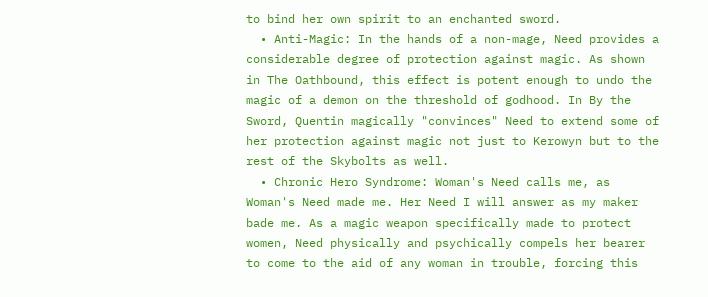to bind her own spirit to an enchanted sword.
  • Anti-Magic: In the hands of a non-mage, Need provides a considerable degree of protection against magic. As shown in The Oathbound, this effect is potent enough to undo the magic of a demon on the threshold of godhood. In By the Sword, Quentin magically "convinces" Need to extend some of her protection against magic not just to Kerowyn but to the rest of the Skybolts as well.
  • Chronic Hero Syndrome: Woman's Need calls me, as Woman's Need made me. Her Need I will answer as my maker bade me. As a magic weapon specifically made to protect women, Need physically and psychically compels her bearer to come to the aid of any woman in trouble, forcing this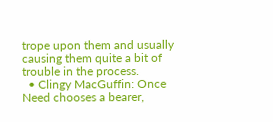trope upon them and usually causing them quite a bit of trouble in the process.
  • Clingy MacGuffin: Once Need chooses a bearer,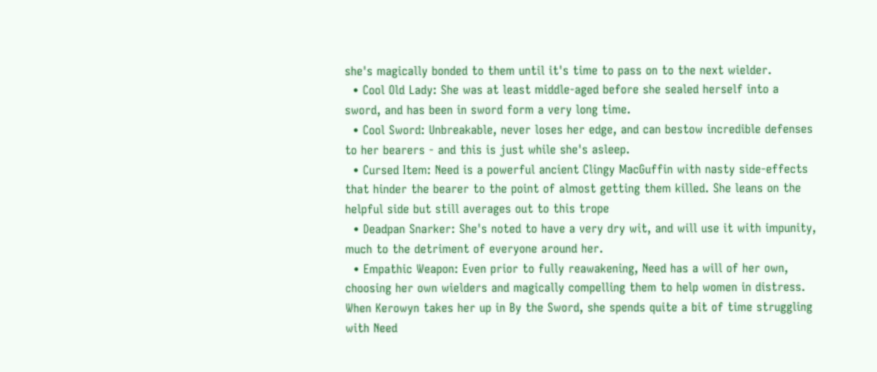she's magically bonded to them until it's time to pass on to the next wielder.
  • Cool Old Lady: She was at least middle-aged before she sealed herself into a sword, and has been in sword form a very long time.
  • Cool Sword: Unbreakable, never loses her edge, and can bestow incredible defenses to her bearers - and this is just while she's asleep.
  • Cursed Item: Need is a powerful ancient Clingy MacGuffin with nasty side-effects that hinder the bearer to the point of almost getting them killed. She leans on the helpful side but still averages out to this trope
  • Deadpan Snarker: She's noted to have a very dry wit, and will use it with impunity, much to the detriment of everyone around her.
  • Empathic Weapon: Even prior to fully reawakening, Need has a will of her own, choosing her own wielders and magically compelling them to help women in distress. When Kerowyn takes her up in By the Sword, she spends quite a bit of time struggling with Need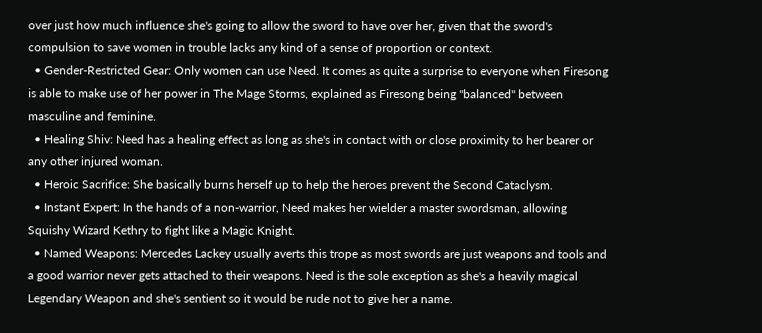over just how much influence she's going to allow the sword to have over her, given that the sword's compulsion to save women in trouble lacks any kind of a sense of proportion or context.
  • Gender-Restricted Gear: Only women can use Need. It comes as quite a surprise to everyone when Firesong is able to make use of her power in The Mage Storms, explained as Firesong being "balanced" between masculine and feminine.
  • Healing Shiv: Need has a healing effect as long as she's in contact with or close proximity to her bearer or any other injured woman.
  • Heroic Sacrifice: She basically burns herself up to help the heroes prevent the Second Cataclysm.
  • Instant Expert: In the hands of a non-warrior, Need makes her wielder a master swordsman, allowing Squishy Wizard Kethry to fight like a Magic Knight.
  • Named Weapons: Mercedes Lackey usually averts this trope as most swords are just weapons and tools and a good warrior never gets attached to their weapons. Need is the sole exception as she's a heavily magical Legendary Weapon and she's sentient so it would be rude not to give her a name.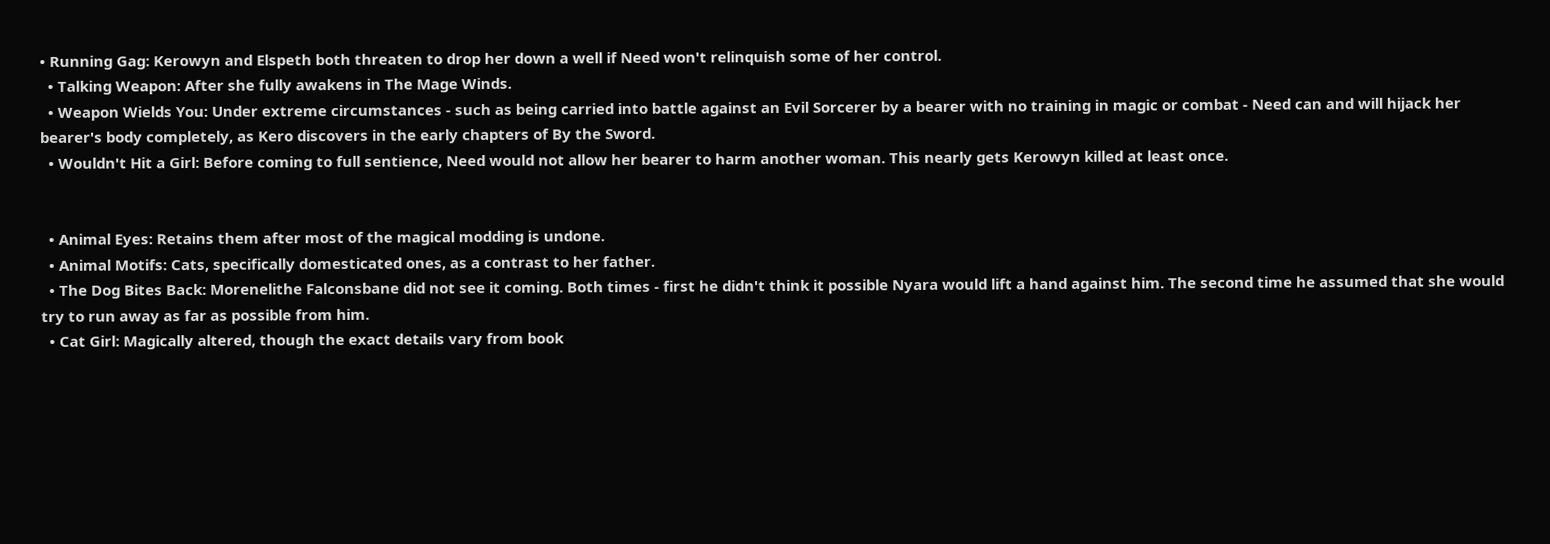• Running Gag: Kerowyn and Elspeth both threaten to drop her down a well if Need won't relinquish some of her control.
  • Talking Weapon: After she fully awakens in The Mage Winds.
  • Weapon Wields You: Under extreme circumstances - such as being carried into battle against an Evil Sorcerer by a bearer with no training in magic or combat - Need can and will hijack her bearer's body completely, as Kero discovers in the early chapters of By the Sword.
  • Wouldn't Hit a Girl: Before coming to full sentience, Need would not allow her bearer to harm another woman. This nearly gets Kerowyn killed at least once.


  • Animal Eyes: Retains them after most of the magical modding is undone.
  • Animal Motifs: Cats, specifically domesticated ones, as a contrast to her father.
  • The Dog Bites Back: Morenelithe Falconsbane did not see it coming. Both times - first he didn't think it possible Nyara would lift a hand against him. The second time he assumed that she would try to run away as far as possible from him.
  • Cat Girl: Magically altered, though the exact details vary from book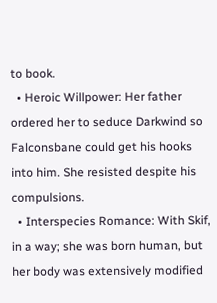to book.
  • Heroic Willpower: Her father ordered her to seduce Darkwind so Falconsbane could get his hooks into him. She resisted despite his compulsions.
  • Interspecies Romance: With Skif, in a way; she was born human, but her body was extensively modified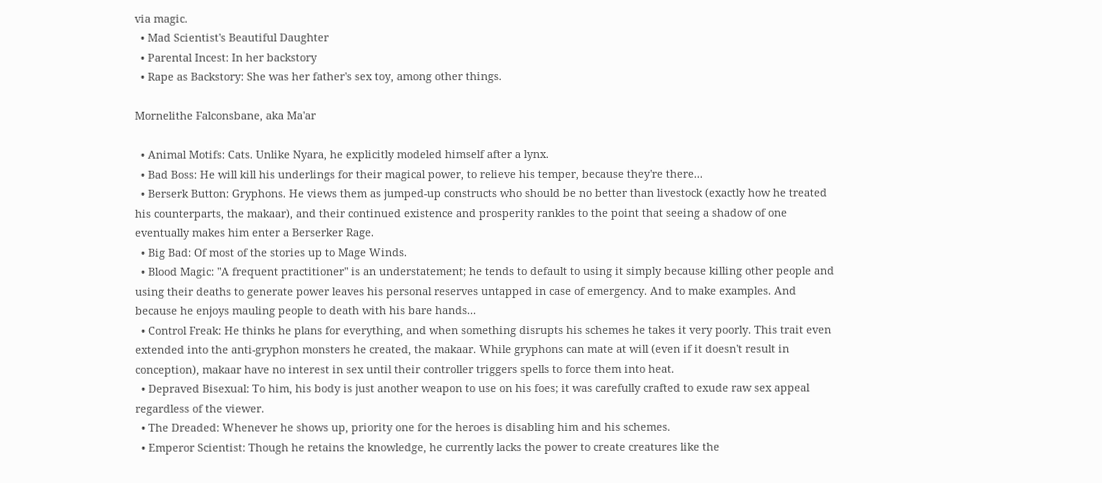via magic.
  • Mad Scientist's Beautiful Daughter
  • Parental Incest: In her backstory
  • Rape as Backstory: She was her father's sex toy, among other things.

Mornelithe Falconsbane, aka Ma'ar

  • Animal Motifs: Cats. Unlike Nyara, he explicitly modeled himself after a lynx.
  • Bad Boss: He will kill his underlings for their magical power, to relieve his temper, because they're there...
  • Berserk Button: Gryphons. He views them as jumped-up constructs who should be no better than livestock (exactly how he treated his counterparts, the makaar), and their continued existence and prosperity rankles to the point that seeing a shadow of one eventually makes him enter a Berserker Rage.
  • Big Bad: Of most of the stories up to Mage Winds.
  • Blood Magic: "A frequent practitioner" is an understatement; he tends to default to using it simply because killing other people and using their deaths to generate power leaves his personal reserves untapped in case of emergency. And to make examples. And because he enjoys mauling people to death with his bare hands...
  • Control Freak: He thinks he plans for everything, and when something disrupts his schemes he takes it very poorly. This trait even extended into the anti-gryphon monsters he created, the makaar. While gryphons can mate at will (even if it doesn't result in conception), makaar have no interest in sex until their controller triggers spells to force them into heat.
  • Depraved Bisexual: To him, his body is just another weapon to use on his foes; it was carefully crafted to exude raw sex appeal regardless of the viewer.
  • The Dreaded: Whenever he shows up, priority one for the heroes is disabling him and his schemes.
  • Emperor Scientist: Though he retains the knowledge, he currently lacks the power to create creatures like the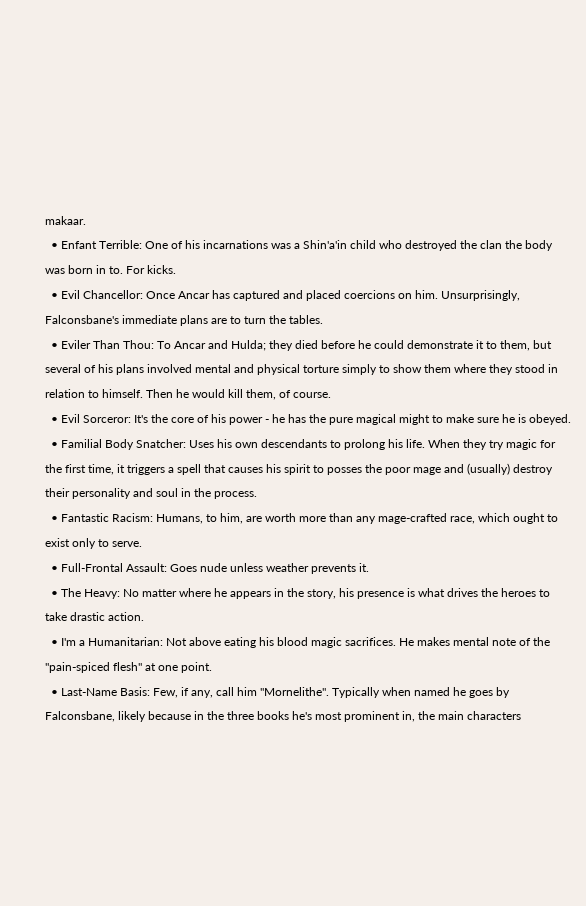makaar.
  • Enfant Terrible: One of his incarnations was a Shin'a'in child who destroyed the clan the body was born in to. For kicks.
  • Evil Chancellor: Once Ancar has captured and placed coercions on him. Unsurprisingly, Falconsbane's immediate plans are to turn the tables.
  • Eviler Than Thou: To Ancar and Hulda; they died before he could demonstrate it to them, but several of his plans involved mental and physical torture simply to show them where they stood in relation to himself. Then he would kill them, of course.
  • Evil Sorceror: It's the core of his power - he has the pure magical might to make sure he is obeyed.
  • Familial Body Snatcher: Uses his own descendants to prolong his life. When they try magic for the first time, it triggers a spell that causes his spirit to posses the poor mage and (usually) destroy their personality and soul in the process.
  • Fantastic Racism: Humans, to him, are worth more than any mage-crafted race, which ought to exist only to serve.
  • Full-Frontal Assault: Goes nude unless weather prevents it.
  • The Heavy: No matter where he appears in the story, his presence is what drives the heroes to take drastic action.
  • I'm a Humanitarian: Not above eating his blood magic sacrifices. He makes mental note of the "pain-spiced flesh" at one point.
  • Last-Name Basis: Few, if any, call him "Mornelithe". Typically when named he goes by Falconsbane, likely because in the three books he's most prominent in, the main characters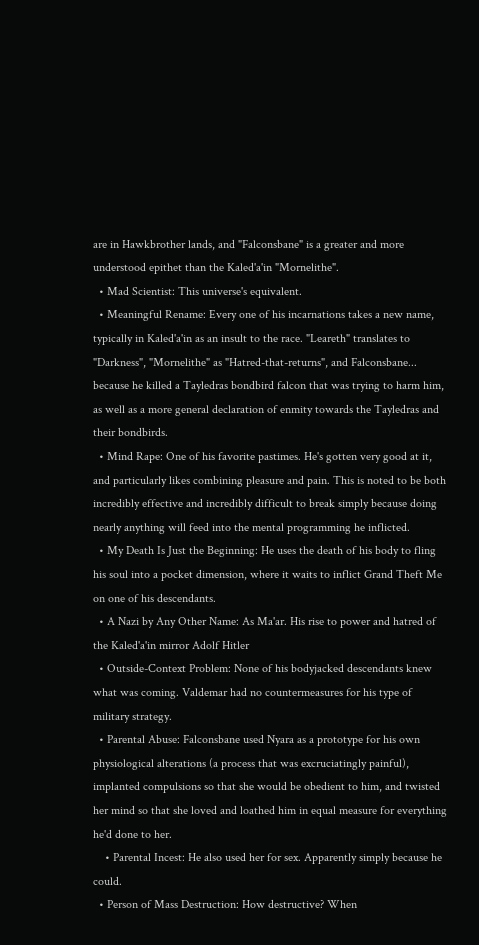are in Hawkbrother lands, and "Falconsbane" is a greater and more understood epithet than the Kaled'a'in "Mornelithe".
  • Mad Scientist: This universe's equivalent.
  • Meaningful Rename: Every one of his incarnations takes a new name, typically in Kaled'a'in as an insult to the race. "Leareth" translates to "Darkness", "Mornelithe" as "Hatred-that-returns", and Falconsbane... because he killed a Tayledras bondbird falcon that was trying to harm him, as well as a more general declaration of enmity towards the Tayledras and their bondbirds.
  • Mind Rape: One of his favorite pastimes. He's gotten very good at it, and particularly likes combining pleasure and pain. This is noted to be both incredibly effective and incredibly difficult to break simply because doing nearly anything will feed into the mental programming he inflicted.
  • My Death Is Just the Beginning: He uses the death of his body to fling his soul into a pocket dimension, where it waits to inflict Grand Theft Me on one of his descendants.
  • A Nazi by Any Other Name: As Ma'ar. His rise to power and hatred of the Kaled'a'in mirror Adolf Hitler
  • Outside-Context Problem: None of his bodyjacked descendants knew what was coming. Valdemar had no countermeasures for his type of military strategy.
  • Parental Abuse: Falconsbane used Nyara as a prototype for his own physiological alterations (a process that was excruciatingly painful), implanted compulsions so that she would be obedient to him, and twisted her mind so that she loved and loathed him in equal measure for everything he'd done to her.
    • Parental Incest: He also used her for sex. Apparently simply because he could.
  • Person of Mass Destruction: How destructive? When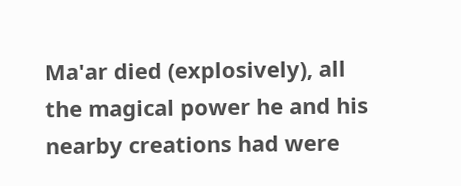Ma'ar died (explosively), all the magical power he and his nearby creations had were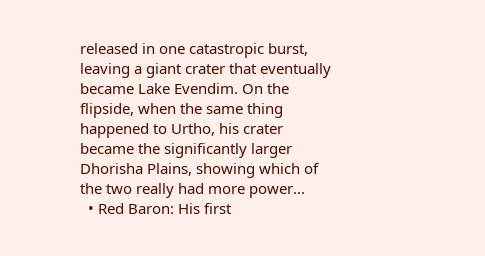released in one catastropic burst, leaving a giant crater that eventually became Lake Evendim. On the flipside, when the same thing happened to Urtho, his crater became the significantly larger Dhorisha Plains, showing which of the two really had more power...
  • Red Baron: His first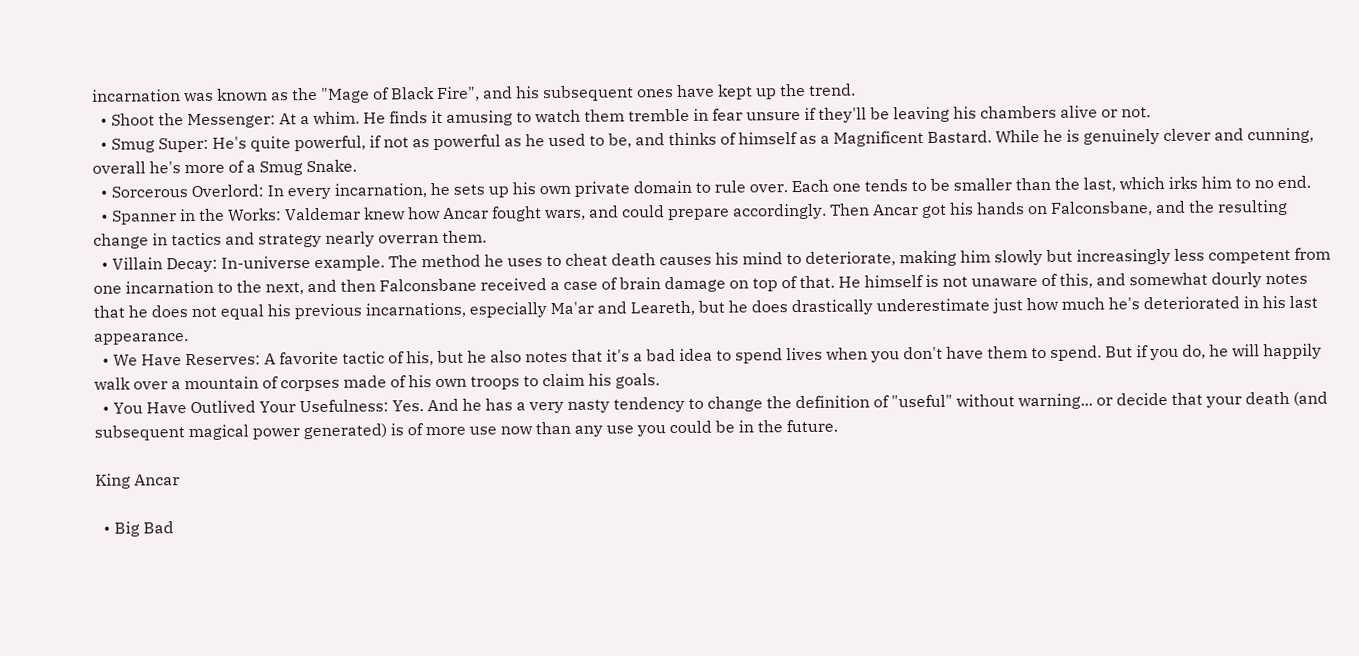incarnation was known as the "Mage of Black Fire", and his subsequent ones have kept up the trend.
  • Shoot the Messenger: At a whim. He finds it amusing to watch them tremble in fear unsure if they'll be leaving his chambers alive or not.
  • Smug Super: He's quite powerful, if not as powerful as he used to be, and thinks of himself as a Magnificent Bastard. While he is genuinely clever and cunning, overall he's more of a Smug Snake.
  • Sorcerous Overlord: In every incarnation, he sets up his own private domain to rule over. Each one tends to be smaller than the last, which irks him to no end.
  • Spanner in the Works: Valdemar knew how Ancar fought wars, and could prepare accordingly. Then Ancar got his hands on Falconsbane, and the resulting change in tactics and strategy nearly overran them.
  • Villain Decay: In-universe example. The method he uses to cheat death causes his mind to deteriorate, making him slowly but increasingly less competent from one incarnation to the next, and then Falconsbane received a case of brain damage on top of that. He himself is not unaware of this, and somewhat dourly notes that he does not equal his previous incarnations, especially Ma'ar and Leareth, but he does drastically underestimate just how much he's deteriorated in his last appearance.
  • We Have Reserves: A favorite tactic of his, but he also notes that it's a bad idea to spend lives when you don't have them to spend. But if you do, he will happily walk over a mountain of corpses made of his own troops to claim his goals.
  • You Have Outlived Your Usefulness: Yes. And he has a very nasty tendency to change the definition of "useful" without warning... or decide that your death (and subsequent magical power generated) is of more use now than any use you could be in the future.

King Ancar

  • Big Bad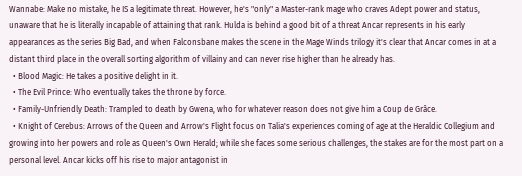Wannabe: Make no mistake, he IS a legitimate threat. However, he's "only" a Master-rank mage who craves Adept power and status, unaware that he is literally incapable of attaining that rank. Hulda is behind a good bit of a threat Ancar represents in his early appearances as the series Big Bad, and when Falconsbane makes the scene in the Mage Winds trilogy it's clear that Ancar comes in at a distant third place in the overall sorting algorithm of villainy and can never rise higher than he already has.
  • Blood Magic: He takes a positive delight in it.
  • The Evil Prince: Who eventually takes the throne by force.
  • Family-Unfriendly Death: Trampled to death by Gwena, who for whatever reason does not give him a Coup de Grâce.
  • Knight of Cerebus: Arrows of the Queen and Arrow's Flight focus on Talia's experiences coming of age at the Heraldic Collegium and growing into her powers and role as Queen's Own Herald; while she faces some serious challenges, the stakes are for the most part on a personal level. Ancar kicks off his rise to major antagonist in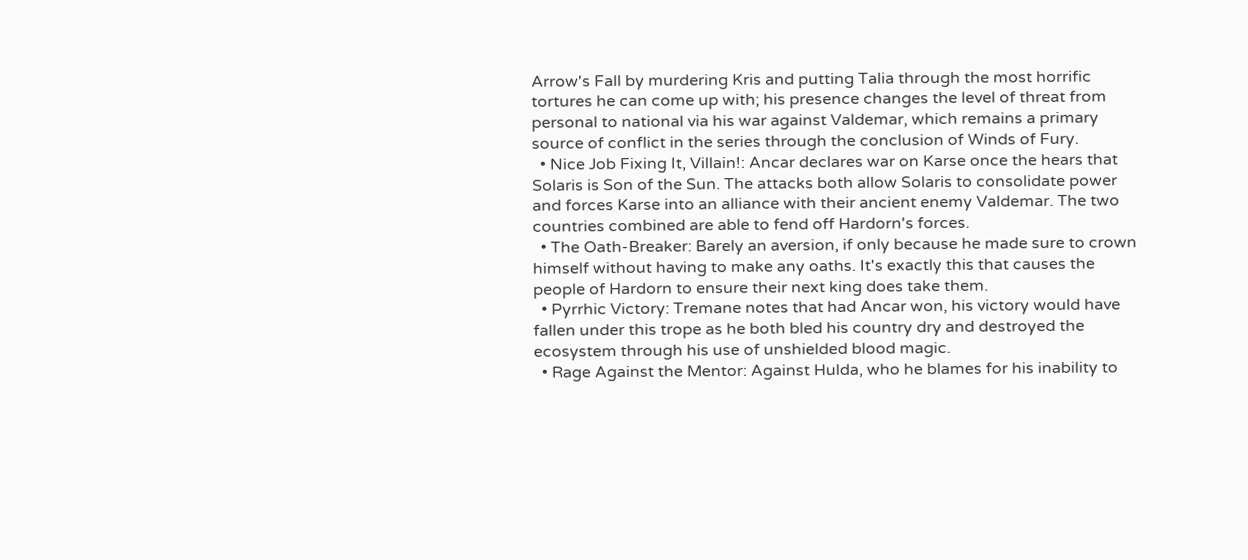Arrow's Fall by murdering Kris and putting Talia through the most horrific tortures he can come up with; his presence changes the level of threat from personal to national via his war against Valdemar, which remains a primary source of conflict in the series through the conclusion of Winds of Fury.
  • Nice Job Fixing It, Villain!: Ancar declares war on Karse once the hears that Solaris is Son of the Sun. The attacks both allow Solaris to consolidate power and forces Karse into an alliance with their ancient enemy Valdemar. The two countries combined are able to fend off Hardorn's forces.
  • The Oath-Breaker: Barely an aversion, if only because he made sure to crown himself without having to make any oaths. It's exactly this that causes the people of Hardorn to ensure their next king does take them.
  • Pyrrhic Victory: Tremane notes that had Ancar won, his victory would have fallen under this trope as he both bled his country dry and destroyed the ecosystem through his use of unshielded blood magic.
  • Rage Against the Mentor: Against Hulda, who he blames for his inability to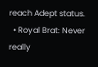reach Adept status.
  • Royal Brat: Never really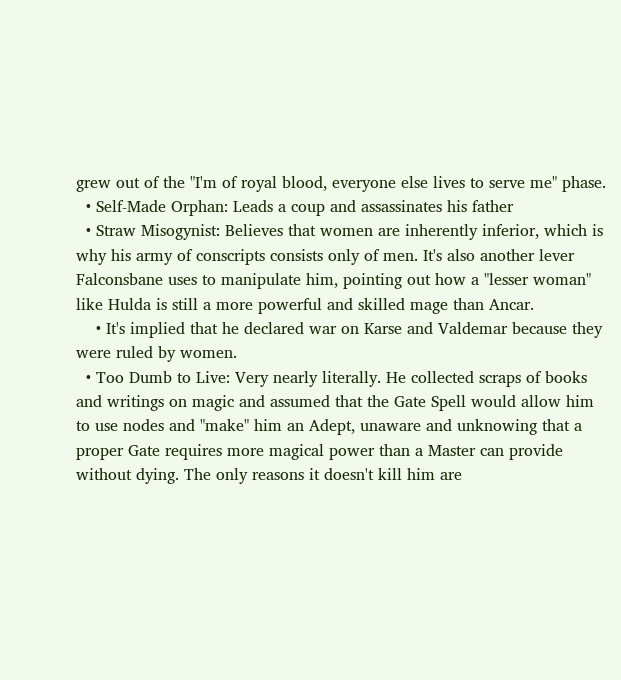grew out of the "I'm of royal blood, everyone else lives to serve me" phase.
  • Self-Made Orphan: Leads a coup and assassinates his father
  • Straw Misogynist: Believes that women are inherently inferior, which is why his army of conscripts consists only of men. It's also another lever Falconsbane uses to manipulate him, pointing out how a "lesser woman" like Hulda is still a more powerful and skilled mage than Ancar.
    • It's implied that he declared war on Karse and Valdemar because they were ruled by women.
  • Too Dumb to Live: Very nearly literally. He collected scraps of books and writings on magic and assumed that the Gate Spell would allow him to use nodes and "make" him an Adept, unaware and unknowing that a proper Gate requires more magical power than a Master can provide without dying. The only reasons it doesn't kill him are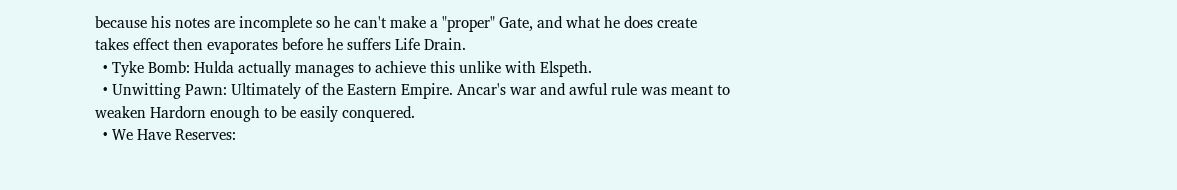because his notes are incomplete so he can't make a "proper" Gate, and what he does create takes effect then evaporates before he suffers Life Drain.
  • Tyke Bomb: Hulda actually manages to achieve this unlike with Elspeth.
  • Unwitting Pawn: Ultimately of the Eastern Empire. Ancar's war and awful rule was meant to weaken Hardorn enough to be easily conquered.
  • We Have Reserves: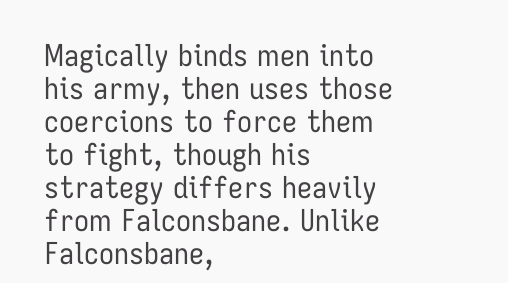Magically binds men into his army, then uses those coercions to force them to fight, though his strategy differs heavily from Falconsbane. Unlike Falconsbane,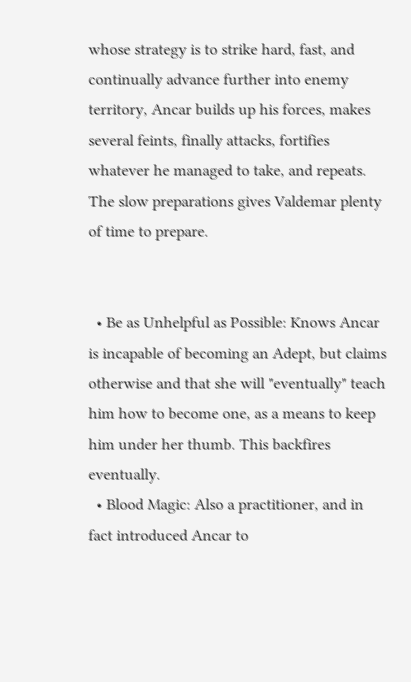whose strategy is to strike hard, fast, and continually advance further into enemy territory, Ancar builds up his forces, makes several feints, finally attacks, fortifies whatever he managed to take, and repeats. The slow preparations gives Valdemar plenty of time to prepare.


  • Be as Unhelpful as Possible: Knows Ancar is incapable of becoming an Adept, but claims otherwise and that she will "eventually" teach him how to become one, as a means to keep him under her thumb. This backfires eventually.
  • Blood Magic: Also a practitioner, and in fact introduced Ancar to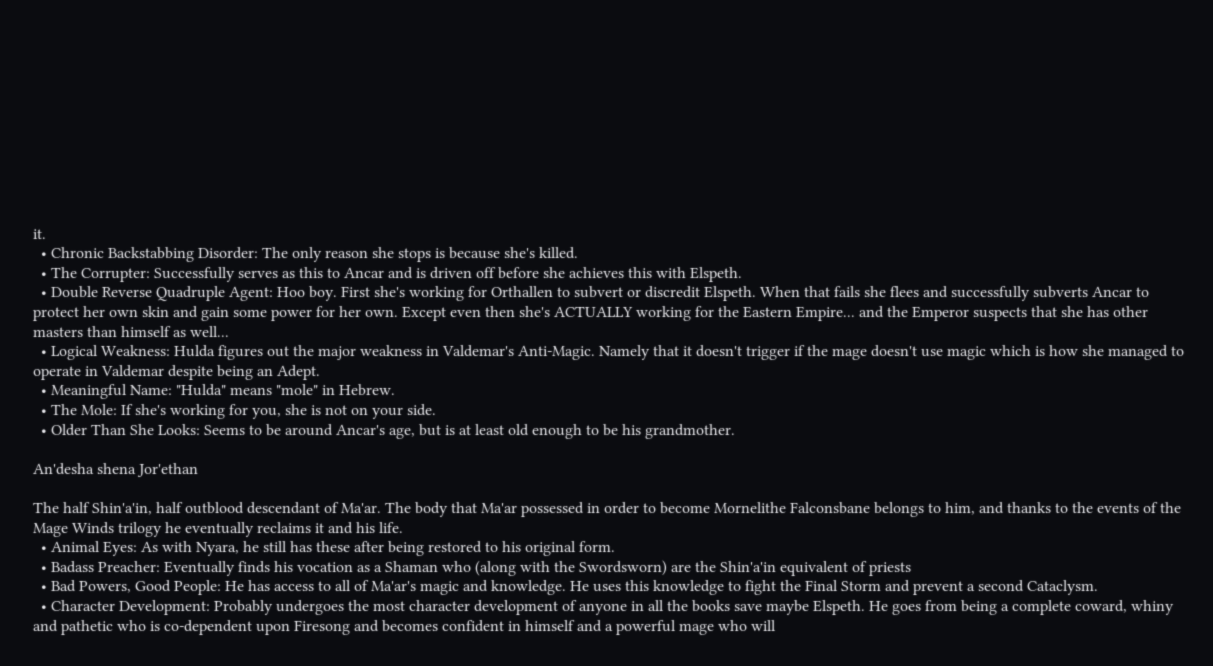it.
  • Chronic Backstabbing Disorder: The only reason she stops is because she's killed.
  • The Corrupter: Successfully serves as this to Ancar and is driven off before she achieves this with Elspeth.
  • Double Reverse Quadruple Agent: Hoo boy. First she's working for Orthallen to subvert or discredit Elspeth. When that fails she flees and successfully subverts Ancar to protect her own skin and gain some power for her own. Except even then she's ACTUALLY working for the Eastern Empire... and the Emperor suspects that she has other masters than himself as well...
  • Logical Weakness: Hulda figures out the major weakness in Valdemar's Anti-Magic. Namely that it doesn't trigger if the mage doesn't use magic which is how she managed to operate in Valdemar despite being an Adept.
  • Meaningful Name: "Hulda" means "mole" in Hebrew.
  • The Mole: If she's working for you, she is not on your side.
  • Older Than She Looks: Seems to be around Ancar's age, but is at least old enough to be his grandmother.

An'desha shena Jor'ethan

The half Shin'a'in, half outblood descendant of Ma'ar. The body that Ma'ar possessed in order to become Mornelithe Falconsbane belongs to him, and thanks to the events of the Mage Winds trilogy he eventually reclaims it and his life.
  • Animal Eyes: As with Nyara, he still has these after being restored to his original form.
  • Badass Preacher: Eventually finds his vocation as a Shaman who (along with the Swordsworn) are the Shin'a'in equivalent of priests
  • Bad Powers, Good People: He has access to all of Ma'ar's magic and knowledge. He uses this knowledge to fight the Final Storm and prevent a second Cataclysm.
  • Character Development: Probably undergoes the most character development of anyone in all the books save maybe Elspeth. He goes from being a complete coward, whiny and pathetic who is co-dependent upon Firesong and becomes confident in himself and a powerful mage who will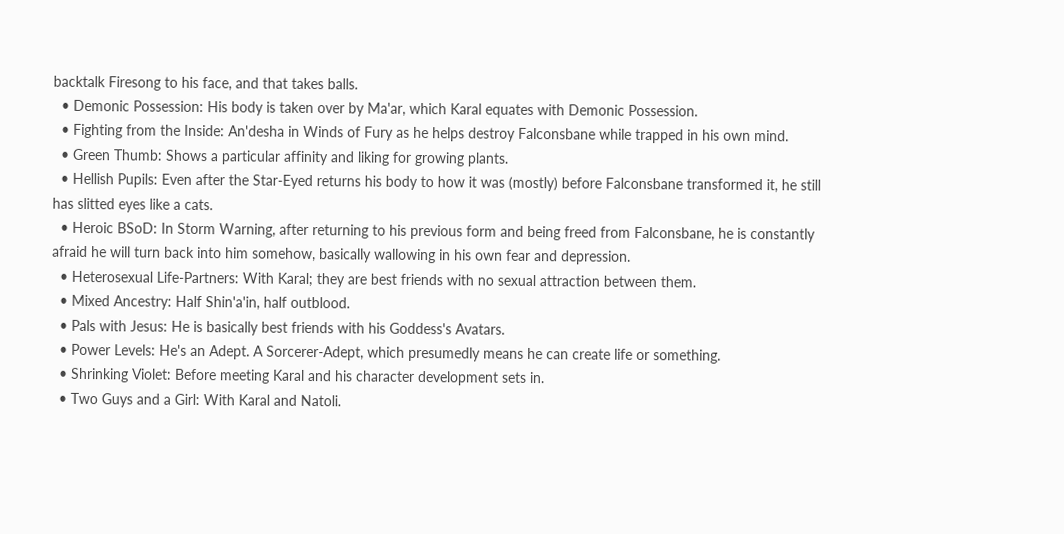backtalk Firesong to his face, and that takes balls.
  • Demonic Possession: His body is taken over by Ma'ar, which Karal equates with Demonic Possession.
  • Fighting from the Inside: An'desha in Winds of Fury as he helps destroy Falconsbane while trapped in his own mind.
  • Green Thumb: Shows a particular affinity and liking for growing plants.
  • Hellish Pupils: Even after the Star-Eyed returns his body to how it was (mostly) before Falconsbane transformed it, he still has slitted eyes like a cats.
  • Heroic BSoD: In Storm Warning, after returning to his previous form and being freed from Falconsbane, he is constantly afraid he will turn back into him somehow, basically wallowing in his own fear and depression.
  • Heterosexual Life-Partners: With Karal; they are best friends with no sexual attraction between them.
  • Mixed Ancestry: Half Shin'a'in, half outblood.
  • Pals with Jesus: He is basically best friends with his Goddess's Avatars.
  • Power Levels: He's an Adept. A Sorcerer-Adept, which presumedly means he can create life or something.
  • Shrinking Violet: Before meeting Karal and his character development sets in.
  • Two Guys and a Girl: With Karal and Natoli.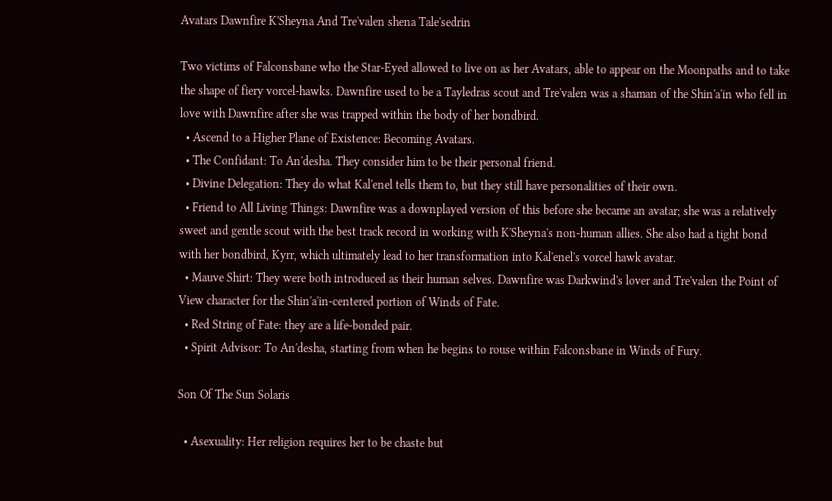Avatars Dawnfire K'Sheyna And Tre'valen shena Tale'sedrin

Two victims of Falconsbane who the Star-Eyed allowed to live on as her Avatars, able to appear on the Moonpaths and to take the shape of fiery vorcel-hawks. Dawnfire used to be a Tayledras scout and Tre'valen was a shaman of the Shin'a'in who fell in love with Dawnfire after she was trapped within the body of her bondbird.
  • Ascend to a Higher Plane of Existence: Becoming Avatars.
  • The Confidant: To An'desha. They consider him to be their personal friend.
  • Divine Delegation: They do what Kal'enel tells them to, but they still have personalities of their own.
  • Friend to All Living Things: Dawnfire was a downplayed version of this before she became an avatar; she was a relatively sweet and gentle scout with the best track record in working with K'Sheyna's non-human allies. She also had a tight bond with her bondbird, Kyrr, which ultimately lead to her transformation into Kal'enel's vorcel hawk avatar.
  • Mauve Shirt: They were both introduced as their human selves. Dawnfire was Darkwind's lover and Tre'valen the Point of View character for the Shin'a'in-centered portion of Winds of Fate.
  • Red String of Fate: they are a life-bonded pair.
  • Spirit Advisor: To An'desha, starting from when he begins to rouse within Falconsbane in Winds of Fury.

Son Of The Sun Solaris

  • Asexuality: Her religion requires her to be chaste but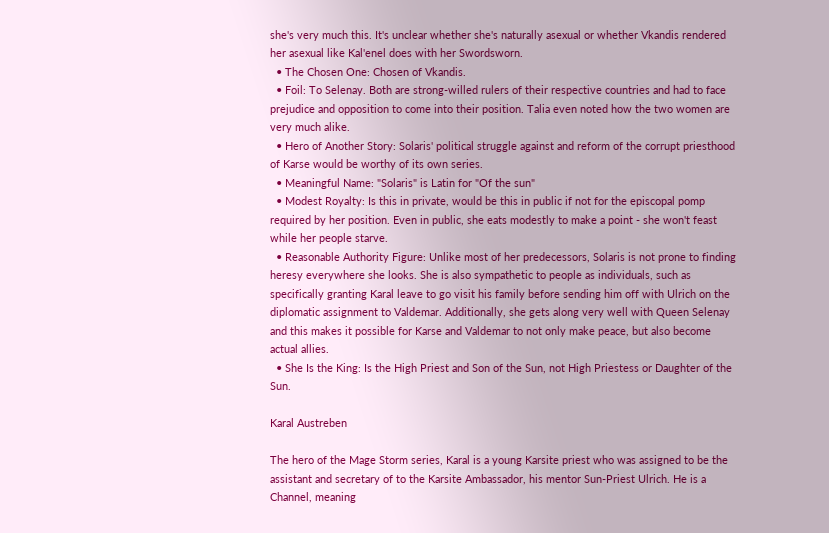she's very much this. It's unclear whether she's naturally asexual or whether Vkandis rendered her asexual like Kal'enel does with her Swordsworn.
  • The Chosen One: Chosen of Vkandis.
  • Foil: To Selenay. Both are strong-willed rulers of their respective countries and had to face prejudice and opposition to come into their position. Talia even noted how the two women are very much alike.
  • Hero of Another Story: Solaris' political struggle against and reform of the corrupt priesthood of Karse would be worthy of its own series.
  • Meaningful Name: "Solaris" is Latin for "Of the sun"
  • Modest Royalty: Is this in private, would be this in public if not for the episcopal pomp required by her position. Even in public, she eats modestly to make a point - she won't feast while her people starve.
  • Reasonable Authority Figure: Unlike most of her predecessors, Solaris is not prone to finding heresy everywhere she looks. She is also sympathetic to people as individuals, such as specifically granting Karal leave to go visit his family before sending him off with Ulrich on the diplomatic assignment to Valdemar. Additionally, she gets along very well with Queen Selenay and this makes it possible for Karse and Valdemar to not only make peace, but also become actual allies.
  • She Is the King: Is the High Priest and Son of the Sun, not High Priestess or Daughter of the Sun.

Karal Austreben

The hero of the Mage Storm series, Karal is a young Karsite priest who was assigned to be the assistant and secretary of to the Karsite Ambassador, his mentor Sun-Priest Ulrich. He is a Channel, meaning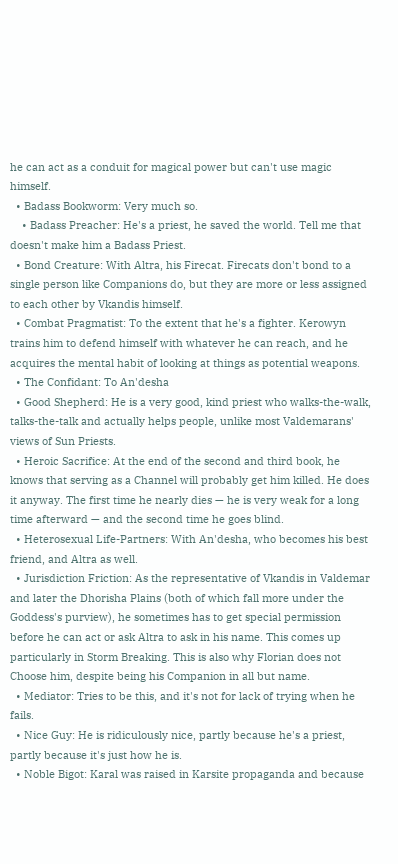he can act as a conduit for magical power but can't use magic himself.
  • Badass Bookworm: Very much so.
    • Badass Preacher: He's a priest, he saved the world. Tell me that doesn't make him a Badass Priest.
  • Bond Creature: With Altra, his Firecat. Firecats don't bond to a single person like Companions do, but they are more or less assigned to each other by Vkandis himself.
  • Combat Pragmatist: To the extent that he's a fighter. Kerowyn trains him to defend himself with whatever he can reach, and he acquires the mental habit of looking at things as potential weapons.
  • The Confidant: To An'desha
  • Good Shepherd: He is a very good, kind priest who walks-the-walk, talks-the-talk and actually helps people, unlike most Valdemarans' views of Sun Priests.
  • Heroic Sacrifice: At the end of the second and third book, he knows that serving as a Channel will probably get him killed. He does it anyway. The first time he nearly dies — he is very weak for a long time afterward — and the second time he goes blind.
  • Heterosexual Life-Partners: With An'desha, who becomes his best friend, and Altra as well.
  • Jurisdiction Friction: As the representative of Vkandis in Valdemar and later the Dhorisha Plains (both of which fall more under the Goddess's purview), he sometimes has to get special permission before he can act or ask Altra to ask in his name. This comes up particularly in Storm Breaking. This is also why Florian does not Choose him, despite being his Companion in all but name.
  • Mediator: Tries to be this, and it's not for lack of trying when he fails.
  • Nice Guy: He is ridiculously nice, partly because he's a priest, partly because it's just how he is.
  • Noble Bigot: Karal was raised in Karsite propaganda and because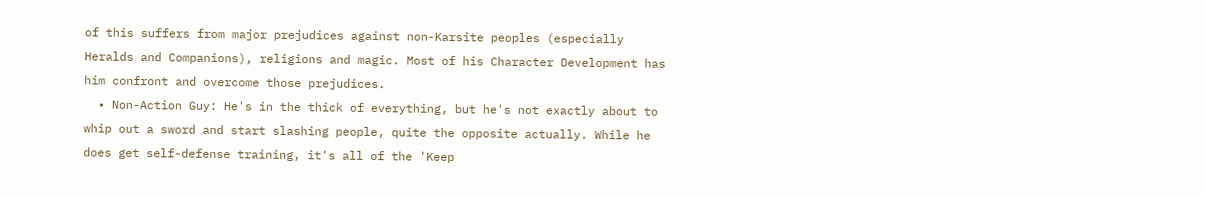of this suffers from major prejudices against non-Karsite peoples (especially Heralds and Companions), religions and magic. Most of his Character Development has him confront and overcome those prejudices.
  • Non-Action Guy: He's in the thick of everything, but he's not exactly about to whip out a sword and start slashing people, quite the opposite actually. While he does get self-defense training, it's all of the 'Keep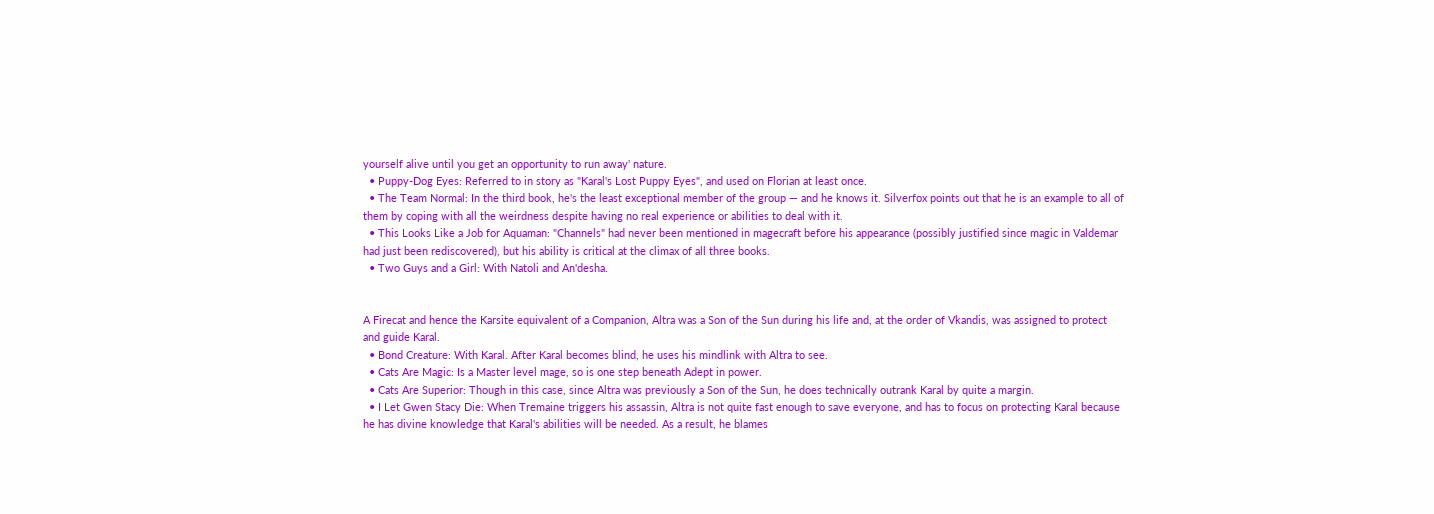yourself alive until you get an opportunity to run away' nature.
  • Puppy-Dog Eyes: Referred to in story as "Karal's Lost Puppy Eyes", and used on Florian at least once.
  • The Team Normal: In the third book, he's the least exceptional member of the group — and he knows it. Silverfox points out that he is an example to all of them by coping with all the weirdness despite having no real experience or abilities to deal with it.
  • This Looks Like a Job for Aquaman: "Channels" had never been mentioned in magecraft before his appearance (possibly justified since magic in Valdemar had just been rediscovered), but his ability is critical at the climax of all three books.
  • Two Guys and a Girl: With Natoli and An'desha.


A Firecat and hence the Karsite equivalent of a Companion, Altra was a Son of the Sun during his life and, at the order of Vkandis, was assigned to protect and guide Karal.
  • Bond Creature: With Karal. After Karal becomes blind, he uses his mindlink with Altra to see.
  • Cats Are Magic: Is a Master level mage, so is one step beneath Adept in power.
  • Cats Are Superior: Though in this case, since Altra was previously a Son of the Sun, he does technically outrank Karal by quite a margin.
  • I Let Gwen Stacy Die: When Tremaine triggers his assassin, Altra is not quite fast enough to save everyone, and has to focus on protecting Karal because he has divine knowledge that Karal's abilities will be needed. As a result, he blames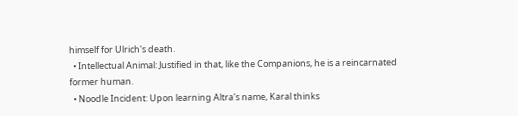himself for Ulrich's death.
  • Intellectual Animal: Justified in that, like the Companions, he is a reincarnated former human.
  • Noodle Incident: Upon learning Altra's name, Karal thinks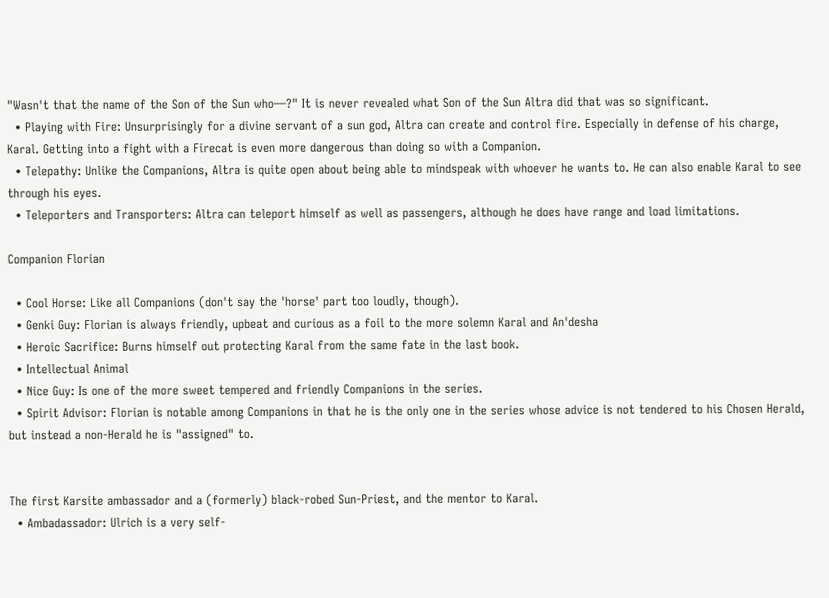"Wasn't that the name of the Son of the Sun who—?" It is never revealed what Son of the Sun Altra did that was so significant.
  • Playing with Fire: Unsurprisingly for a divine servant of a sun god, Altra can create and control fire. Especially in defense of his charge, Karal. Getting into a fight with a Firecat is even more dangerous than doing so with a Companion.
  • Telepathy: Unlike the Companions, Altra is quite open about being able to mindspeak with whoever he wants to. He can also enable Karal to see through his eyes.
  • Teleporters and Transporters: Altra can teleport himself as well as passengers, although he does have range and load limitations.

Companion Florian

  • Cool Horse: Like all Companions (don't say the 'horse' part too loudly, though).
  • Genki Guy: Florian is always friendly, upbeat and curious as a foil to the more solemn Karal and An'desha
  • Heroic Sacrifice: Burns himself out protecting Karal from the same fate in the last book.
  • Intellectual Animal
  • Nice Guy: Is one of the more sweet tempered and friendly Companions in the series.
  • Spirit Advisor: Florian is notable among Companions in that he is the only one in the series whose advice is not tendered to his Chosen Herald, but instead a non-Herald he is "assigned" to.


The first Karsite ambassador and a (formerly) black-robed Sun-Priest, and the mentor to Karal.
  • Ambadassador: Ulrich is a very self-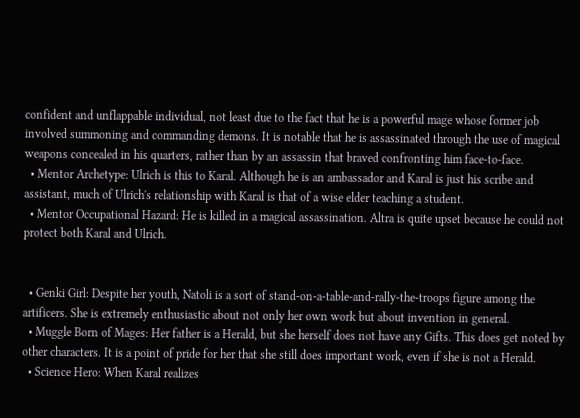confident and unflappable individual, not least due to the fact that he is a powerful mage whose former job involved summoning and commanding demons. It is notable that he is assassinated through the use of magical weapons concealed in his quarters, rather than by an assassin that braved confronting him face-to-face.
  • Mentor Archetype: Ulrich is this to Karal. Although he is an ambassador and Karal is just his scribe and assistant, much of Ulrich's relationship with Karal is that of a wise elder teaching a student.
  • Mentor Occupational Hazard: He is killed in a magical assassination. Altra is quite upset because he could not protect both Karal and Ulrich.


  • Genki Girl: Despite her youth, Natoli is a sort of stand-on-a-table-and-rally-the-troops figure among the artificers. She is extremely enthusiastic about not only her own work but about invention in general.
  • Muggle Born of Mages: Her father is a Herald, but she herself does not have any Gifts. This does get noted by other characters. It is a point of pride for her that she still does important work, even if she is not a Herald.
  • Science Hero: When Karal realizes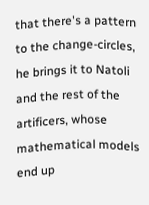that there's a pattern to the change-circles, he brings it to Natoli and the rest of the artificers, whose mathematical models end up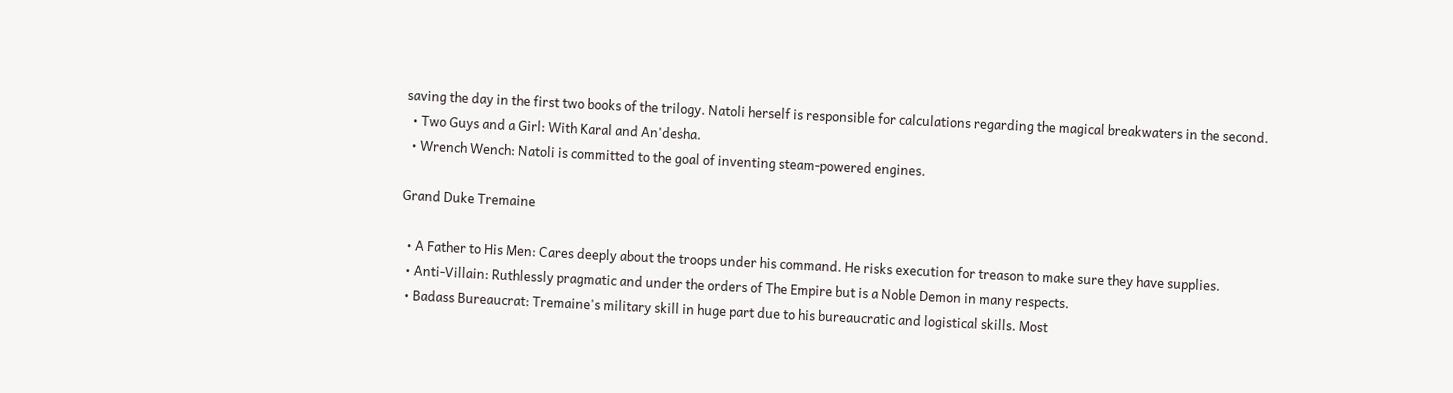saving the day in the first two books of the trilogy. Natoli herself is responsible for calculations regarding the magical breakwaters in the second.
  • Two Guys and a Girl: With Karal and An'desha.
  • Wrench Wench: Natoli is committed to the goal of inventing steam-powered engines.

Grand Duke Tremaine

  • A Father to His Men: Cares deeply about the troops under his command. He risks execution for treason to make sure they have supplies.
  • Anti-Villain: Ruthlessly pragmatic and under the orders of The Empire but is a Noble Demon in many respects.
  • Badass Bureaucrat: Tremaine's military skill in huge part due to his bureaucratic and logistical skills. Most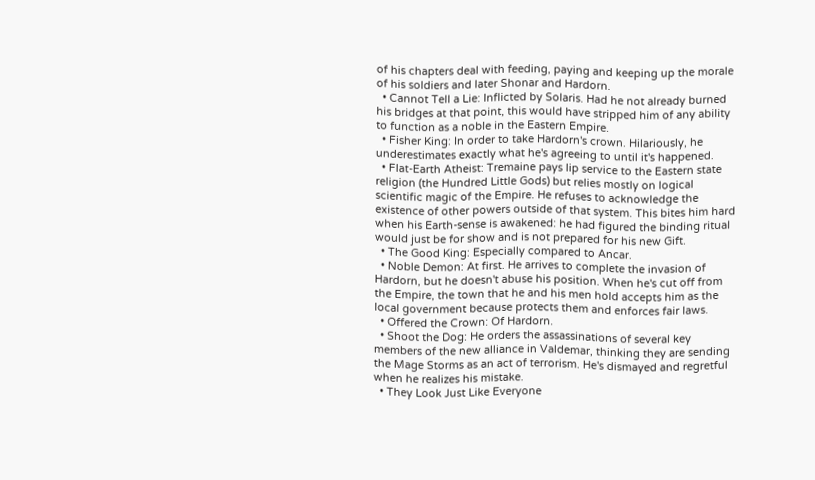of his chapters deal with feeding, paying and keeping up the morale of his soldiers and later Shonar and Hardorn.
  • Cannot Tell a Lie: Inflicted by Solaris. Had he not already burned his bridges at that point, this would have stripped him of any ability to function as a noble in the Eastern Empire.
  • Fisher King: In order to take Hardorn's crown. Hilariously, he underestimates exactly what he's agreeing to until it's happened.
  • Flat-Earth Atheist: Tremaine pays lip service to the Eastern state religion (the Hundred Little Gods) but relies mostly on logical scientific magic of the Empire. He refuses to acknowledge the existence of other powers outside of that system. This bites him hard when his Earth-sense is awakened: he had figured the binding ritual would just be for show and is not prepared for his new Gift.
  • The Good King: Especially compared to Ancar.
  • Noble Demon: At first. He arrives to complete the invasion of Hardorn, but he doesn't abuse his position. When he's cut off from the Empire, the town that he and his men hold accepts him as the local government because protects them and enforces fair laws.
  • Offered the Crown: Of Hardorn.
  • Shoot the Dog: He orders the assassinations of several key members of the new alliance in Valdemar, thinking they are sending the Mage Storms as an act of terrorism. He's dismayed and regretful when he realizes his mistake.
  • They Look Just Like Everyone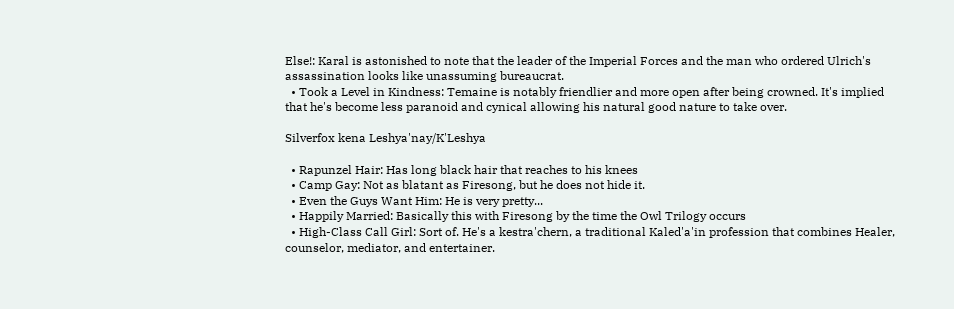Else!: Karal is astonished to note that the leader of the Imperial Forces and the man who ordered Ulrich's assassination looks like unassuming bureaucrat.
  • Took a Level in Kindness: Temaine is notably friendlier and more open after being crowned. It's implied that he's become less paranoid and cynical allowing his natural good nature to take over.

Silverfox kena Leshya'nay/K'Leshya

  • Rapunzel Hair: Has long black hair that reaches to his knees
  • Camp Gay: Not as blatant as Firesong, but he does not hide it.
  • Even the Guys Want Him: He is very pretty...
  • Happily Married: Basically this with Firesong by the time the Owl Trilogy occurs
  • High-Class Call Girl: Sort of. He's a kestra'chern, a traditional Kaled'a'in profession that combines Healer, counselor, mediator, and entertainer.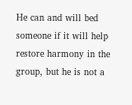He can and will bed someone if it will help restore harmony in the group, but he is not a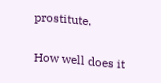prostitute.

How well does it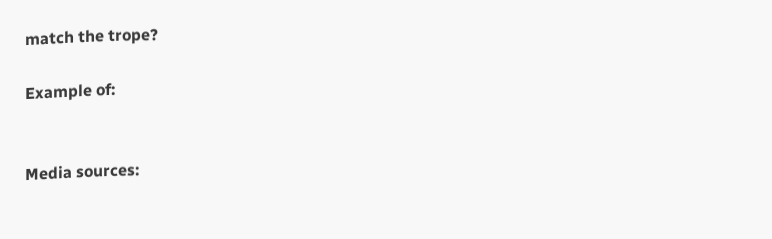match the trope?

Example of:


Media sources: